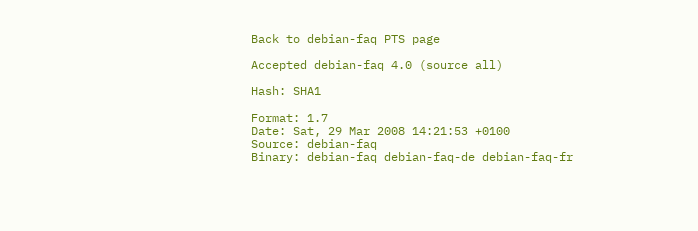Back to debian-faq PTS page

Accepted debian-faq 4.0 (source all)

Hash: SHA1

Format: 1.7
Date: Sat, 29 Mar 2008 14:21:53 +0100
Source: debian-faq
Binary: debian-faq debian-faq-de debian-faq-fr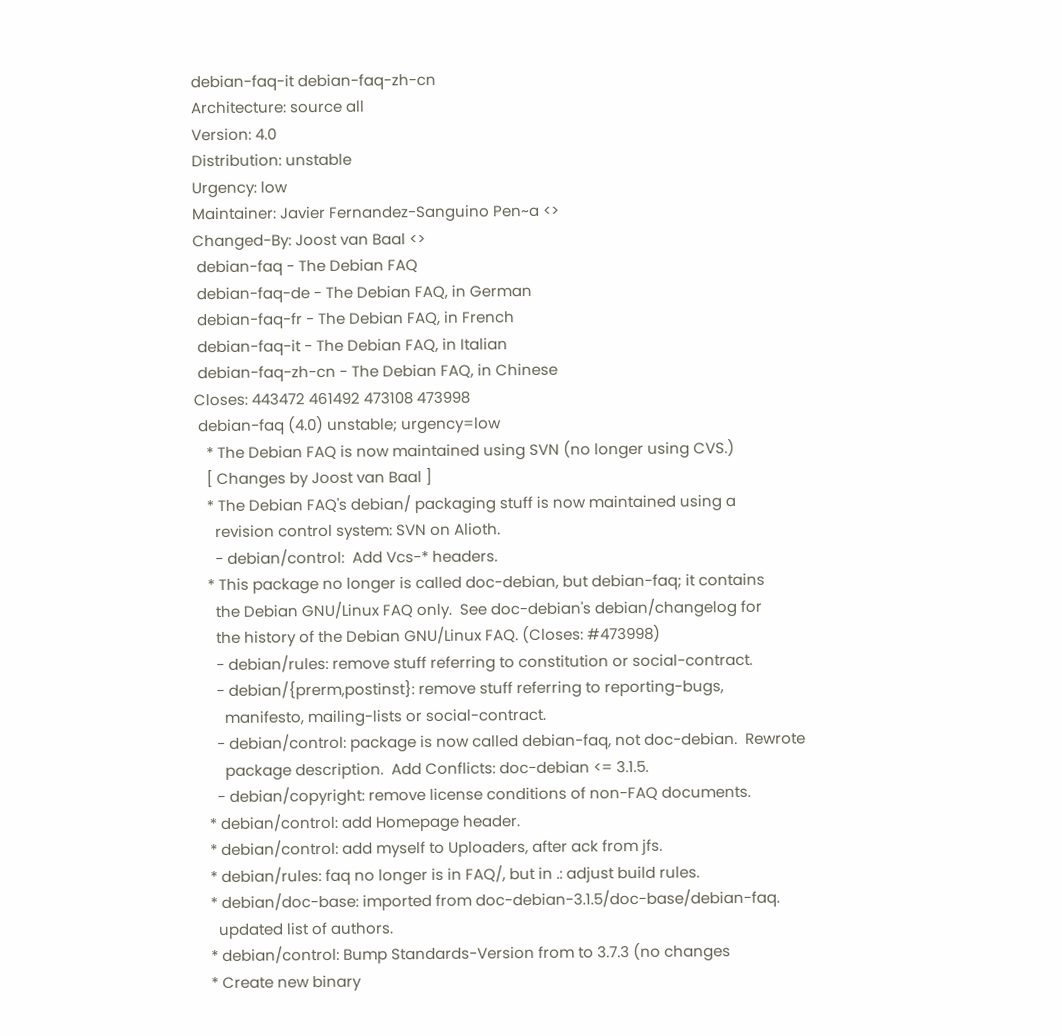debian-faq-it debian-faq-zh-cn
Architecture: source all
Version: 4.0
Distribution: unstable
Urgency: low
Maintainer: Javier Fernandez-Sanguino Pen~a <>
Changed-By: Joost van Baal <>
 debian-faq - The Debian FAQ
 debian-faq-de - The Debian FAQ, in German
 debian-faq-fr - The Debian FAQ, in French
 debian-faq-it - The Debian FAQ, in Italian
 debian-faq-zh-cn - The Debian FAQ, in Chinese
Closes: 443472 461492 473108 473998
 debian-faq (4.0) unstable; urgency=low
   * The Debian FAQ is now maintained using SVN (no longer using CVS.)
   [ Changes by Joost van Baal ]
   * The Debian FAQ's debian/ packaging stuff is now maintained using a
     revision control system: SVN on Alioth.
     - debian/control:  Add Vcs-* headers.
   * This package no longer is called doc-debian, but debian-faq; it contains
     the Debian GNU/Linux FAQ only.  See doc-debian's debian/changelog for
     the history of the Debian GNU/Linux FAQ. (Closes: #473998)
     - debian/rules: remove stuff referring to constitution or social-contract.
     - debian/{prerm,postinst}: remove stuff referring to reporting-bugs,
       manifesto, mailing-lists or social-contract.
     - debian/control: package is now called debian-faq, not doc-debian.  Rewrote
       package description.  Add Conflicts: doc-debian <= 3.1.5.
     - debian/copyright: remove license conditions of non-FAQ documents.
   * debian/control: add Homepage header.
   * debian/control: add myself to Uploaders, after ack from jfs.
   * debian/rules: faq no longer is in FAQ/, but in .: adjust build rules.
   * debian/doc-base: imported from doc-debian-3.1.5/doc-base/debian-faq.
     updated list of authors.
   * debian/control: Bump Standards-Version from to 3.7.3 (no changes
   * Create new binary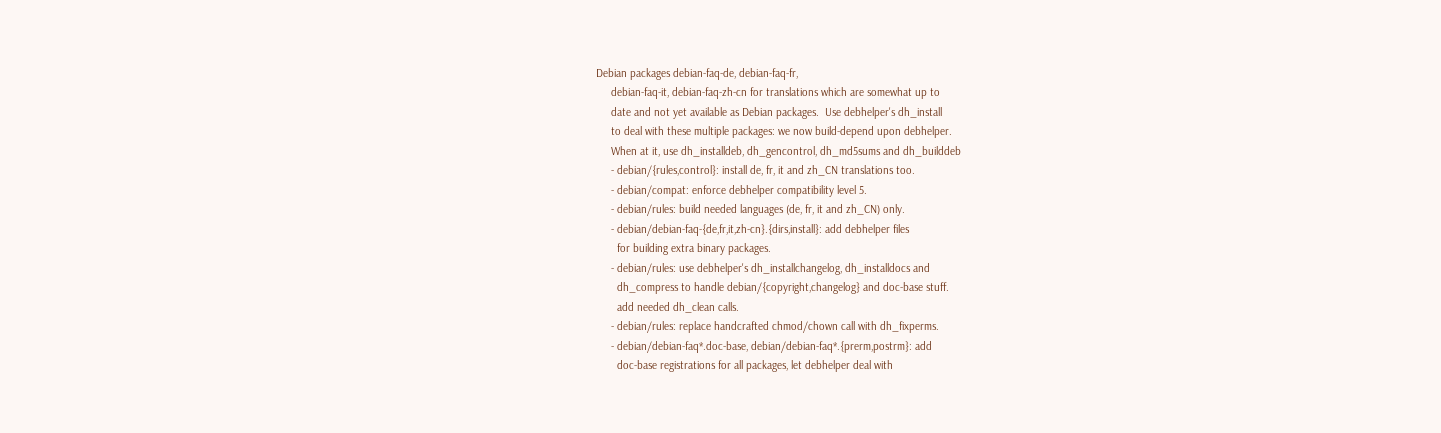Debian packages debian-faq-de, debian-faq-fr,
     debian-faq-it, debian-faq-zh-cn for translations which are somewhat up to
     date and not yet available as Debian packages.  Use debhelper's dh_install
     to deal with these multiple packages: we now build-depend upon debhelper.
     When at it, use dh_installdeb, dh_gencontrol, dh_md5sums and dh_builddeb
     - debian/{rules,control}: install de, fr, it and zh_CN translations too.
     - debian/compat: enforce debhelper compatibility level 5.
     - debian/rules: build needed languages (de, fr, it and zh_CN) only.
     - debian/debian-faq-{de,fr,it,zh-cn}.{dirs,install}: add debhelper files
       for building extra binary packages.
     - debian/rules: use debhelper's dh_installchangelog, dh_installdocs and
       dh_compress to handle debian/{copyright,changelog} and doc-base stuff.
       add needed dh_clean calls.
     - debian/rules: replace handcrafted chmod/chown call with dh_fixperms.
     - debian/debian-faq*.doc-base, debian/debian-faq*.{prerm,postrm}: add
       doc-base registrations for all packages, let debhelper deal with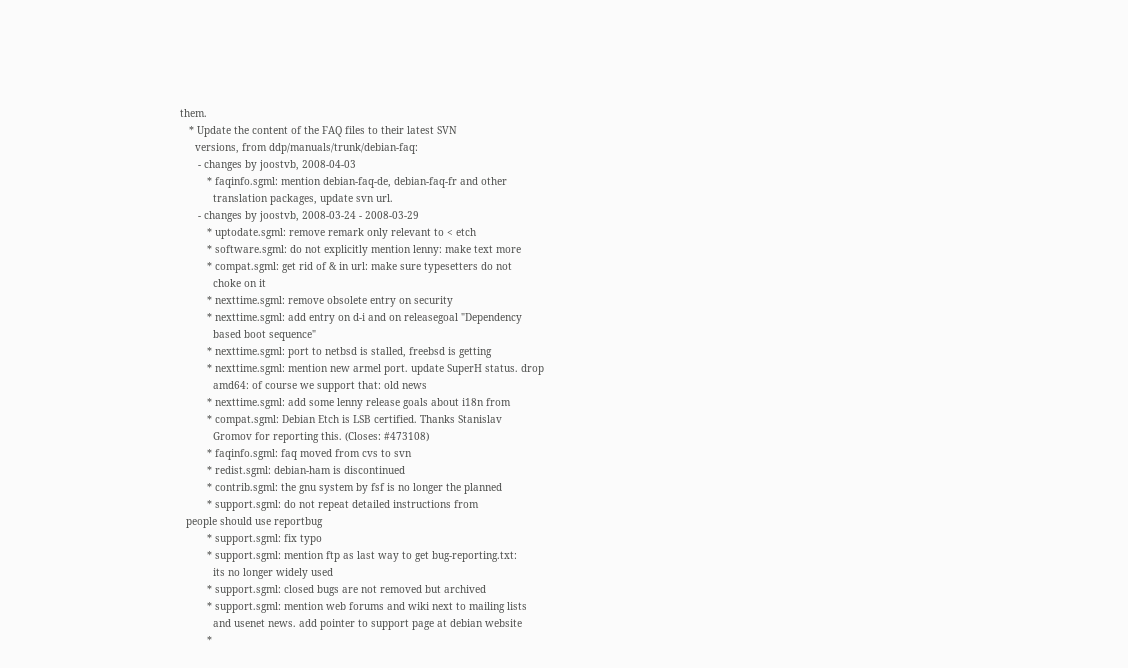them.
   * Update the content of the FAQ files to their latest SVN
     versions, from ddp/manuals/trunk/debian-faq:
      - changes by joostvb, 2008-04-03
         * faqinfo.sgml: mention debian-faq-de, debian-faq-fr and other
           translation packages, update svn url.
      - changes by joostvb, 2008-03-24 - 2008-03-29
         * uptodate.sgml: remove remark only relevant to < etch
         * software.sgml: do not explicitly mention lenny: make text more
         * compat.sgml: get rid of & in url: make sure typesetters do not
           choke on it
         * nexttime.sgml: remove obsolete entry on security
         * nexttime.sgml: add entry on d-i and on releasegoal "Dependency
           based boot sequence"
         * nexttime.sgml: port to netbsd is stalled, freebsd is getting
         * nexttime.sgml: mention new armel port. update SuperH status. drop
           amd64: of course we support that: old news
         * nexttime.sgml: add some lenny release goals about i18n from
         * compat.sgml: Debian Etch is LSB certified. Thanks Stanislav
           Gromov for reporting this. (Closes: #473108)
         * faqinfo.sgml: faq moved from cvs to svn
         * redist.sgml: debian-ham is discontinued
         * contrib.sgml: the gnu system by fsf is no longer the planned
         * support.sgml: do not repeat detailed instructions from
  people should use reportbug
         * support.sgml: fix typo
         * support.sgml: mention ftp as last way to get bug-reporting.txt:
           its no longer widely used
         * support.sgml: closed bugs are not removed but archived
         * support.sgml: mention web forums and wiki next to mailing lists
           and usenet news. add pointer to support page at debian website
         *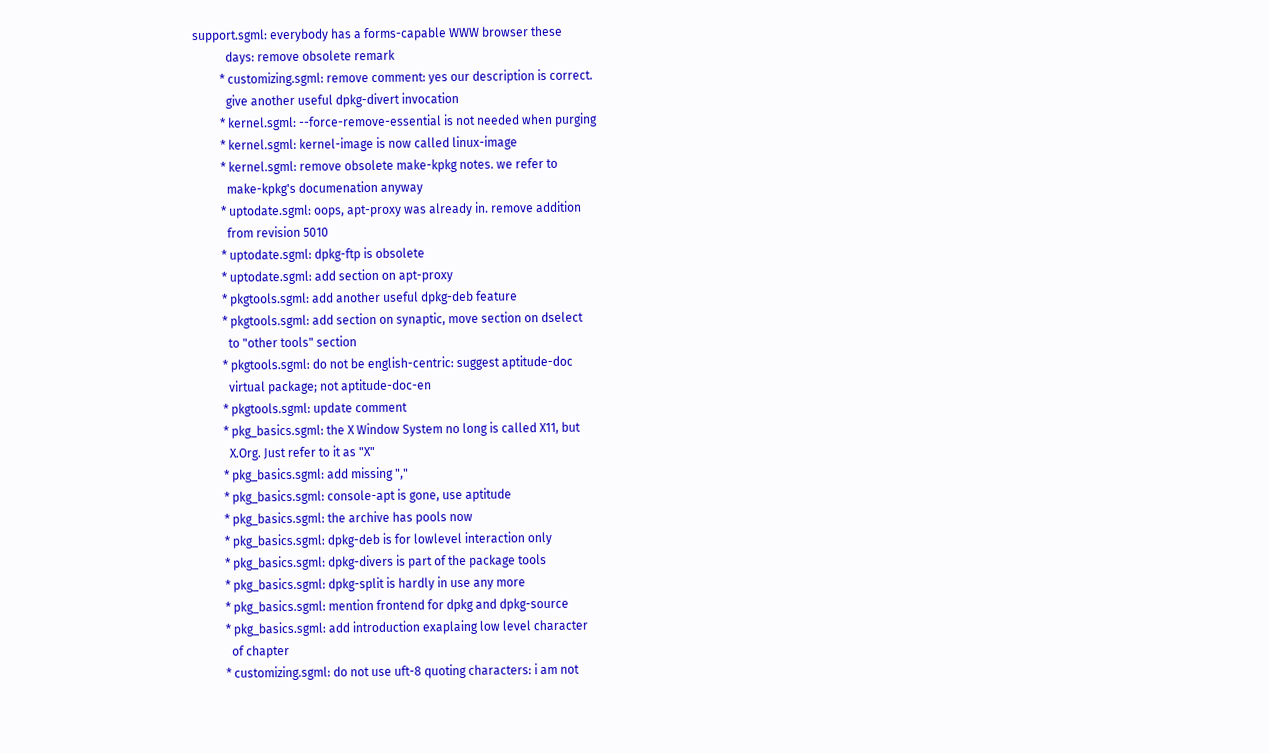support.sgml: everybody has a forms-capable WWW browser these
           days: remove obsolete remark
         * customizing.sgml: remove comment: yes our description is correct.
           give another useful dpkg-divert invocation
         * kernel.sgml: --force-remove-essential is not needed when purging
         * kernel.sgml: kernel-image is now called linux-image
         * kernel.sgml: remove obsolete make-kpkg notes. we refer to
           make-kpkg's documenation anyway
         * uptodate.sgml: oops, apt-proxy was already in. remove addition
           from revision 5010
         * uptodate.sgml: dpkg-ftp is obsolete
         * uptodate.sgml: add section on apt-proxy
         * pkgtools.sgml: add another useful dpkg-deb feature
         * pkgtools.sgml: add section on synaptic, move section on dselect
           to "other tools" section
         * pkgtools.sgml: do not be english-centric: suggest aptitude-doc
           virtual package; not aptitude-doc-en
         * pkgtools.sgml: update comment
         * pkg_basics.sgml: the X Window System no long is called X11, but
           X.Org. Just refer to it as "X"
         * pkg_basics.sgml: add missing ","
         * pkg_basics.sgml: console-apt is gone, use aptitude
         * pkg_basics.sgml: the archive has pools now
         * pkg_basics.sgml: dpkg-deb is for lowlevel interaction only
         * pkg_basics.sgml: dpkg-divers is part of the package tools
         * pkg_basics.sgml: dpkg-split is hardly in use any more
         * pkg_basics.sgml: mention frontend for dpkg and dpkg-source
         * pkg_basics.sgml: add introduction exaplaing low level character
           of chapter
         * customizing.sgml: do not use uft-8 quoting characters: i am not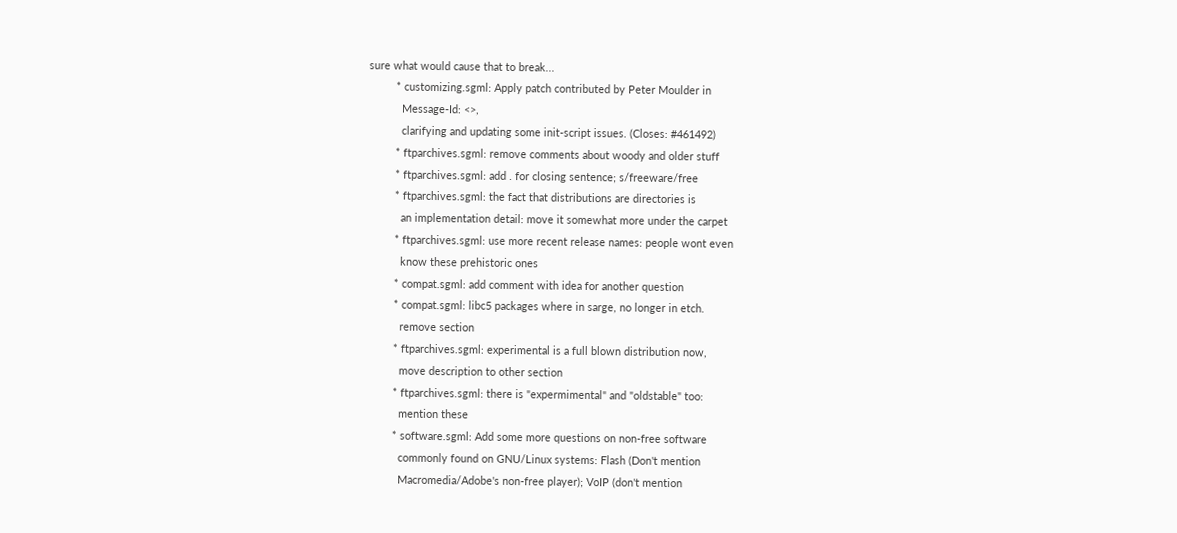sure what would cause that to break...
         * customizing.sgml: Apply patch contributed by Peter Moulder in
           Message-Id: <>,
           clarifying and updating some init-script issues. (Closes: #461492)
         * ftparchives.sgml: remove comments about woody and older stuff
         * ftparchives.sgml: add . for closing sentence; s/freeware/free
         * ftparchives.sgml: the fact that distributions are directories is
           an implementation detail: move it somewhat more under the carpet
         * ftparchives.sgml: use more recent release names: people wont even
           know these prehistoric ones
         * compat.sgml: add comment with idea for another question
         * compat.sgml: libc5 packages where in sarge, no longer in etch.
           remove section
         * ftparchives.sgml: experimental is a full blown distribution now,
           move description to other section
         * ftparchives.sgml: there is "expermimental" and "oldstable" too:
           mention these
         * software.sgml: Add some more questions on non-free software
           commonly found on GNU/Linux systems: Flash (Don't mention
           Macromedia/Adobe's non-free player); VoIP (don't mention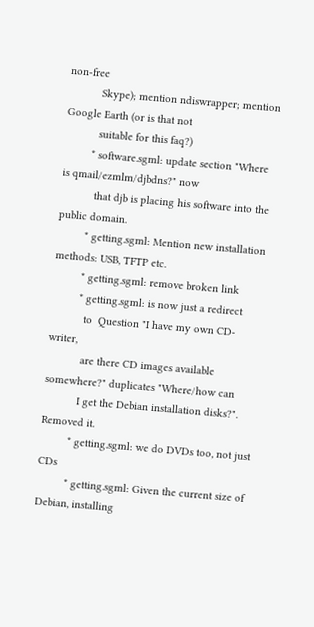non-free
           Skype); mention ndiswrapper; mention Google Earth (or is that not
           suitable for this faq?)
         * software.sgml: update section "Where is qmail/ezmlm/djbdns?" now
           that djb is placing his software into the public domain.
         * getting.sgml: Mention new installation methods: USB, TFTP etc.
         * getting.sgml: remove broken link
         * getting.sgml: is now just a redirect
           to  Question "I have my own CD-writer,
           are there CD images available somewhere?" duplicates "Where/how can
           I get the Debian installation disks?".  Removed it.
         * getting.sgml: we do DVDs too, not just CDs
         * getting.sgml: Given the current size of Debian, installing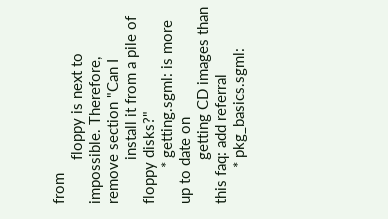from
           floppy is next to impossible. Therefore, remove section "Can I
           install it from a pile of floppy disks?"
         * getting.sgml: is more up to date on
           getting CD images than this faq: add referral
         * pkg_basics.sgml: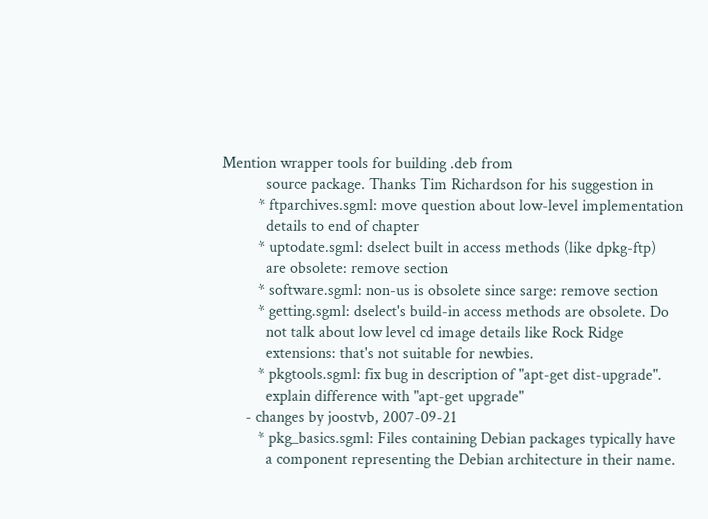Mention wrapper tools for building .deb from
           source package. Thanks Tim Richardson for his suggestion in
         * ftparchives.sgml: move question about low-level implementation
           details to end of chapter
         * uptodate.sgml: dselect built in access methods (like dpkg-ftp)
           are obsolete: remove section
         * software.sgml: non-us is obsolete since sarge: remove section
         * getting.sgml: dselect's build-in access methods are obsolete. Do
           not talk about low level cd image details like Rock Ridge
           extensions: that's not suitable for newbies.
         * pkgtools.sgml: fix bug in description of "apt-get dist-upgrade".
           explain difference with "apt-get upgrade"
      - changes by joostvb, 2007-09-21
         * pkg_basics.sgml: Files containing Debian packages typically have
           a component representing the Debian architecture in their name.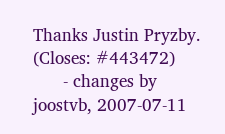Thanks Justin Pryzby. (Closes: #443472)
      - changes by joostvb, 2007-07-11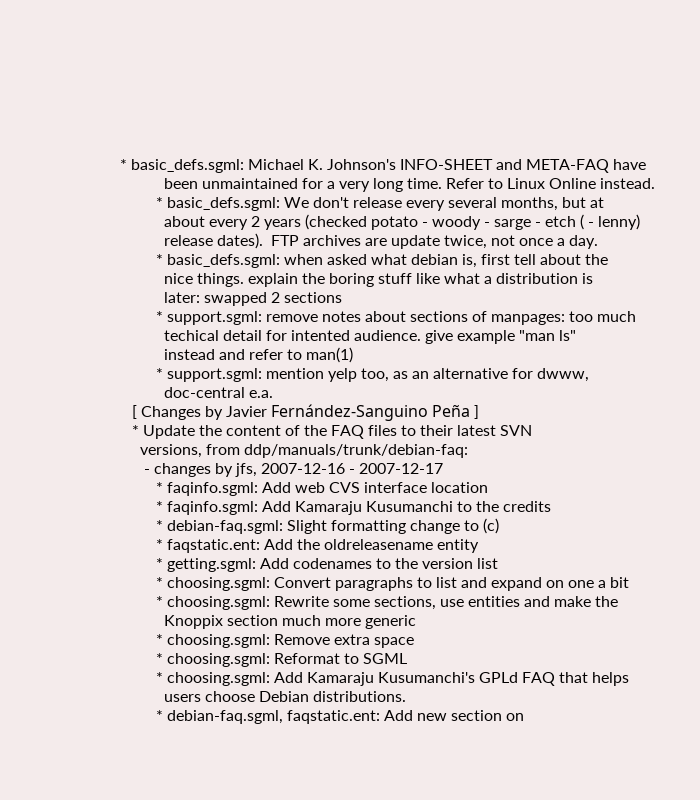* basic_defs.sgml: Michael K. Johnson's INFO-SHEET and META-FAQ have
           been unmaintained for a very long time. Refer to Linux Online instead.
         * basic_defs.sgml: We don't release every several months, but at
           about every 2 years (checked potato - woody - sarge - etch ( - lenny)
           release dates).  FTP archives are update twice, not once a day.
         * basic_defs.sgml: when asked what debian is, first tell about the
           nice things. explain the boring stuff like what a distribution is
           later: swapped 2 sections
         * support.sgml: remove notes about sections of manpages: too much
           techical detail for intented audience. give example "man ls"
           instead and refer to man(1)
         * support.sgml: mention yelp too, as an alternative for dwww,
           doc-central e.a.
   [ Changes by Javier Fernández-Sanguino Peña ]
   * Update the content of the FAQ files to their latest SVN
     versions, from ddp/manuals/trunk/debian-faq:
      - changes by jfs, 2007-12-16 - 2007-12-17
         * faqinfo.sgml: Add web CVS interface location
         * faqinfo.sgml: Add Kamaraju Kusumanchi to the credits
         * debian-faq.sgml: Slight formatting change to (c)
         * faqstatic.ent: Add the oldreleasename entity
         * getting.sgml: Add codenames to the version list
         * choosing.sgml: Convert paragraphs to list and expand on one a bit
         * choosing.sgml: Rewrite some sections, use entities and make the
           Knoppix section much more generic
         * choosing.sgml: Remove extra space
         * choosing.sgml: Reformat to SGML
         * choosing.sgml: Add Kamaraju Kusumanchi's GPLd FAQ that helps
           users choose Debian distributions.
         * debian-faq.sgml, faqstatic.ent: Add new section on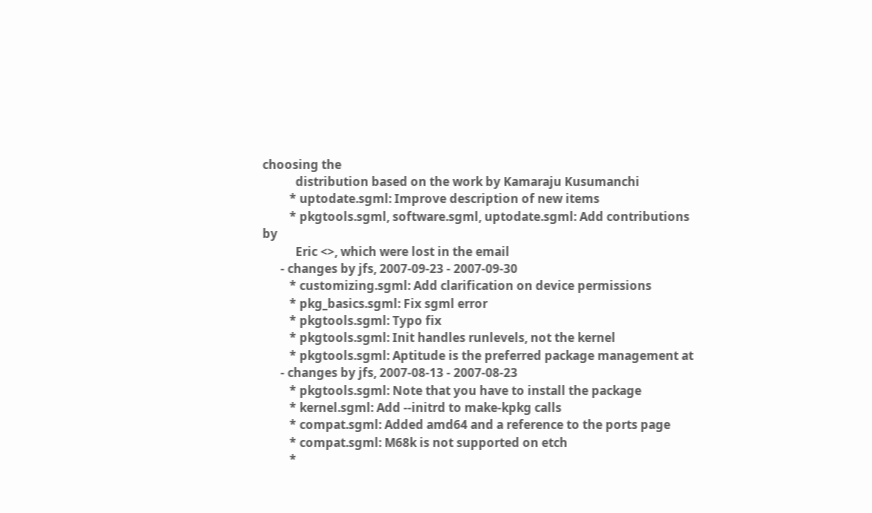choosing the
           distribution based on the work by Kamaraju Kusumanchi
         * uptodate.sgml: Improve description of new items
         * pkgtools.sgml, software.sgml, uptodate.sgml: Add contributions by
           Eric <>, which were lost in the email
      - changes by jfs, 2007-09-23 - 2007-09-30
         * customizing.sgml: Add clarification on device permissions
         * pkg_basics.sgml: Fix sgml error
         * pkgtools.sgml: Typo fix
         * pkgtools.sgml: Init handles runlevels, not the kernel
         * pkgtools.sgml: Aptitude is the preferred package management at
      - changes by jfs, 2007-08-13 - 2007-08-23
         * pkgtools.sgml: Note that you have to install the package
         * kernel.sgml: Add --initrd to make-kpkg calls
         * compat.sgml: Added amd64 and a reference to the ports page
         * compat.sgml: M68k is not supported on etch
         *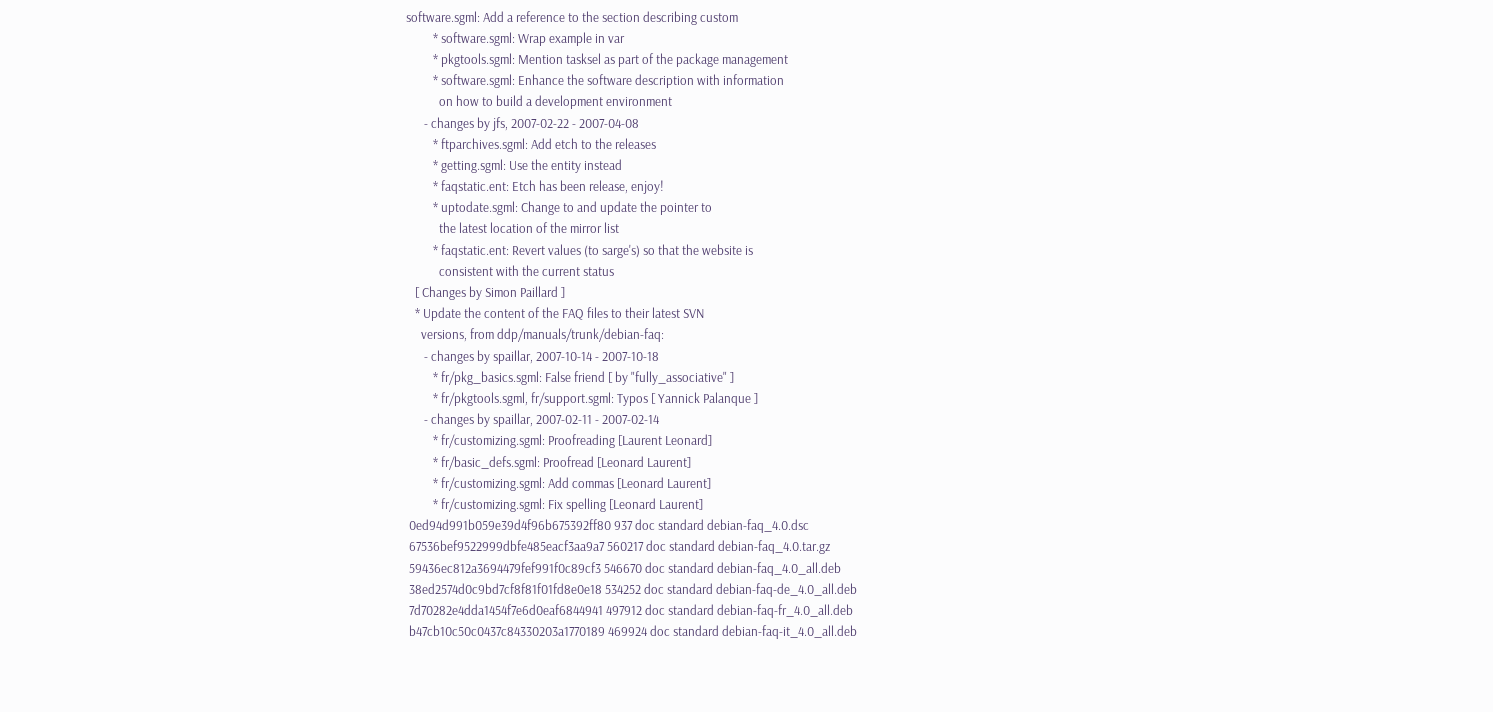software.sgml: Add a reference to the section describing custom
         * software.sgml: Wrap example in var
         * pkgtools.sgml: Mention tasksel as part of the package management
         * software.sgml: Enhance the software description with information
           on how to build a development environment
      - changes by jfs, 2007-02-22 - 2007-04-08
         * ftparchives.sgml: Add etch to the releases
         * getting.sgml: Use the entity instead
         * faqstatic.ent: Etch has been release, enjoy!
         * uptodate.sgml: Change to and update the pointer to
           the latest location of the mirror list
         * faqstatic.ent: Revert values (to sarge's) so that the website is
           consistent with the current status
   [ Changes by Simon Paillard ]
   * Update the content of the FAQ files to their latest SVN
     versions, from ddp/manuals/trunk/debian-faq:
      - changes by spaillar, 2007-10-14 - 2007-10-18
         * fr/pkg_basics.sgml: False friend [ by "fully_associative" ]
         * fr/pkgtools.sgml, fr/support.sgml: Typos [ Yannick Palanque ]
      - changes by spaillar, 2007-02-11 - 2007-02-14
         * fr/customizing.sgml: Proofreading [Laurent Leonard]
         * fr/basic_defs.sgml: Proofread [Leonard Laurent]
         * fr/customizing.sgml: Add commas [Leonard Laurent]
         * fr/customizing.sgml: Fix spelling [Leonard Laurent]
 0ed94d991b059e39d4f96b675392ff80 937 doc standard debian-faq_4.0.dsc
 67536bef9522999dbfe485eacf3aa9a7 560217 doc standard debian-faq_4.0.tar.gz
 59436ec812a3694479fef991f0c89cf3 546670 doc standard debian-faq_4.0_all.deb
 38ed2574d0c9bd7cf8f81f01fd8e0e18 534252 doc standard debian-faq-de_4.0_all.deb
 7d70282e4dda1454f7e6d0eaf6844941 497912 doc standard debian-faq-fr_4.0_all.deb
 b47cb10c50c0437c84330203a1770189 469924 doc standard debian-faq-it_4.0_all.deb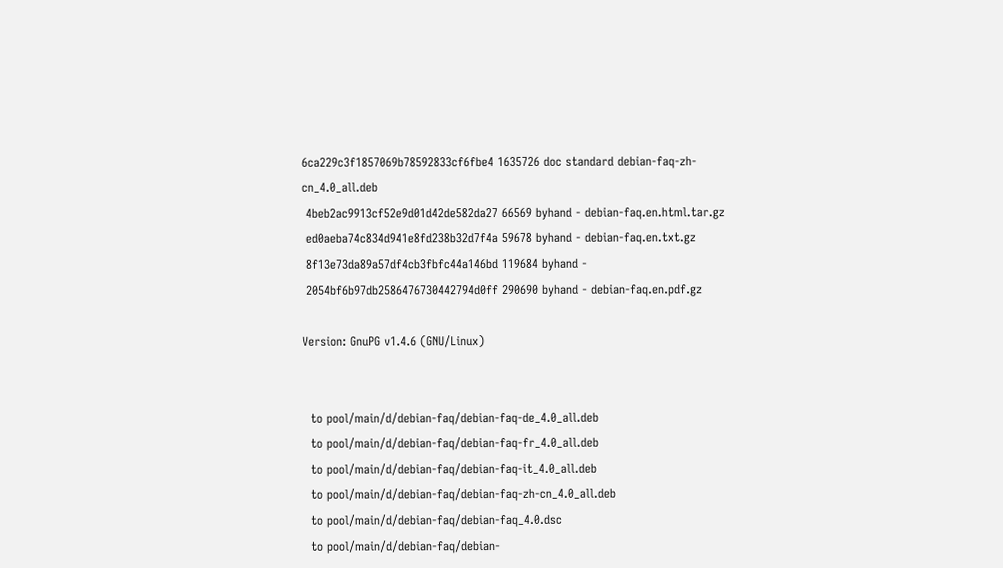6ca229c3f1857069b78592833cf6fbe4 1635726 doc standard debian-faq-zh-cn_4.0_all.deb
 4beb2ac9913cf52e9d01d42de582da27 66569 byhand - debian-faq.en.html.tar.gz
 ed0aeba74c834d941e8fd238b32d7f4a 59678 byhand - debian-faq.en.txt.gz
 8f13e73da89a57df4cb3fbfc44a146bd 119684 byhand -
 2054bf6b97db2586476730442794d0ff 290690 byhand - debian-faq.en.pdf.gz

Version: GnuPG v1.4.6 (GNU/Linux)


  to pool/main/d/debian-faq/debian-faq-de_4.0_all.deb
  to pool/main/d/debian-faq/debian-faq-fr_4.0_all.deb
  to pool/main/d/debian-faq/debian-faq-it_4.0_all.deb
  to pool/main/d/debian-faq/debian-faq-zh-cn_4.0_all.deb
  to pool/main/d/debian-faq/debian-faq_4.0.dsc
  to pool/main/d/debian-faq/debian-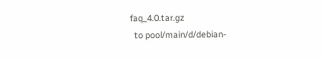faq_4.0.tar.gz
  to pool/main/d/debian-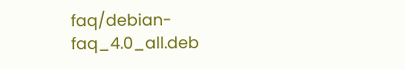faq/debian-faq_4.0_all.deb